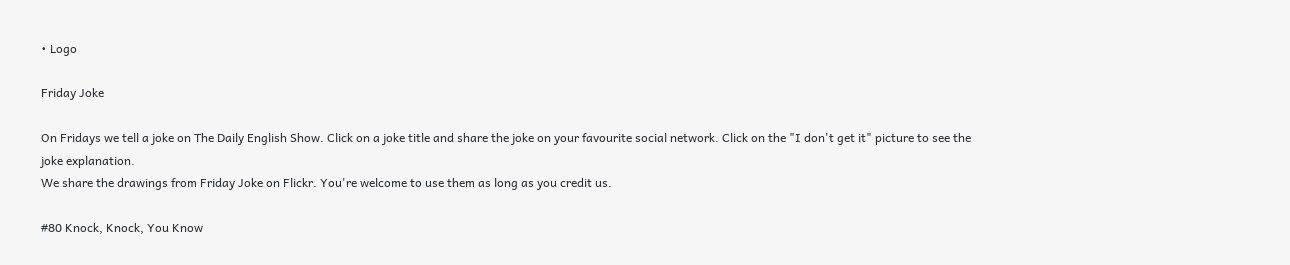• Logo

Friday Joke

On Fridays we tell a joke on The Daily English Show. Click on a joke title and share the joke on your favourite social network. Click on the "I don't get it" picture to see the joke explanation.
We share the drawings from Friday Joke on Flickr. You're welcome to use them as long as you credit us.

#80 Knock, Knock, You Know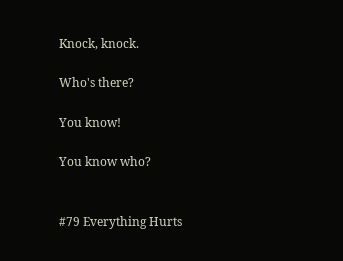Knock, knock.

Who's there?

You know!

You know who?


#79 Everything Hurts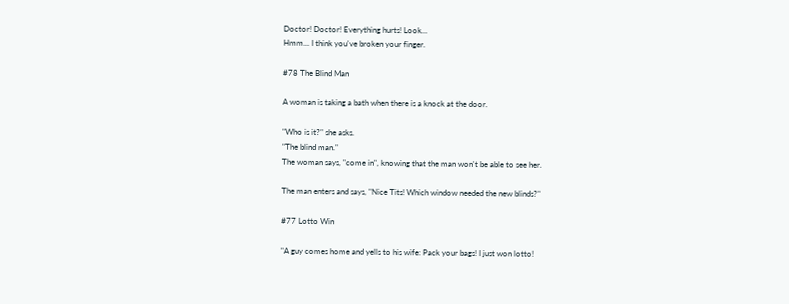Doctor! Doctor! Everything hurts! Look...
Hmm... I think you've broken your finger.

#78 The Blind Man

A woman is taking a bath when there is a knock at the door.

"Who is it?" she asks.
"The blind man."
The woman says, "come in", knowing that the man won't be able to see her.

The man enters and says, "Nice Tits! Which window needed the new blinds?"

#77 Lotto Win

"A guy comes home and yells to his wife: Pack your bags! I just won lotto!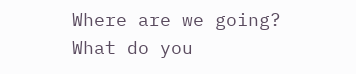Where are we going?
What do you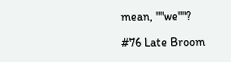mean, ""we""?

#76 Late Broom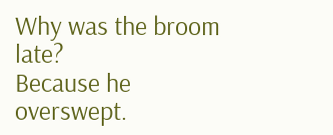Why was the broom late?
Because he overswept.